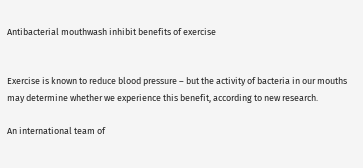Antibacterial mouthwash inhibit benefits of exercise


Exercise is known to reduce blood pressure – but the activity of bacteria in our mouths may determine whether we experience this benefit, according to new research.

An international team of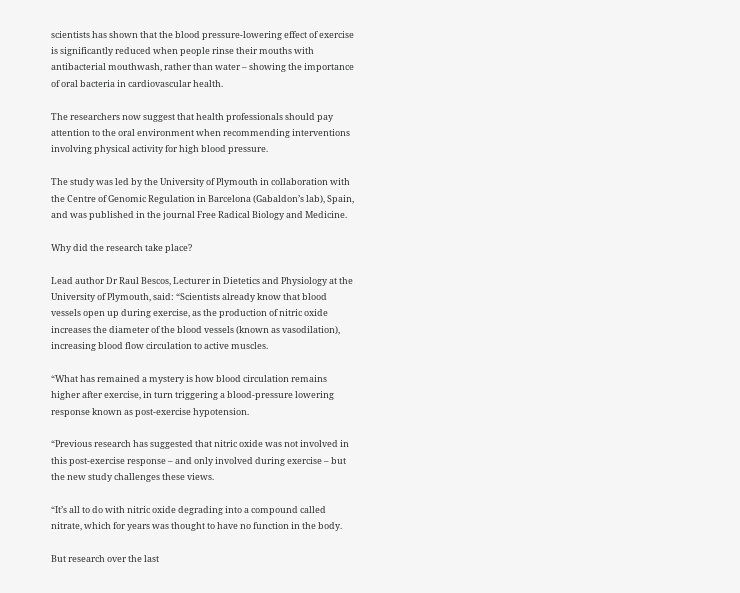scientists has shown that the blood pressure-lowering effect of exercise is significantly reduced when people rinse their mouths with antibacterial mouthwash, rather than water – showing the importance of oral bacteria in cardiovascular health.

The researchers now suggest that health professionals should pay attention to the oral environment when recommending interventions involving physical activity for high blood pressure.

The study was led by the University of Plymouth in collaboration with the Centre of Genomic Regulation in Barcelona (Gabaldon’s lab), Spain, and was published in the journal Free Radical Biology and Medicine.

Why did the research take place?

Lead author Dr Raul Bescos, Lecturer in Dietetics and Physiology at the University of Plymouth, said: “Scientists already know that blood vessels open up during exercise, as the production of nitric oxide increases the diameter of the blood vessels (known as vasodilation), increasing blood flow circulation to active muscles.

“What has remained a mystery is how blood circulation remains higher after exercise, in turn triggering a blood-pressure lowering response known as post-exercise hypotension.

“Previous research has suggested that nitric oxide was not involved in this post-exercise response – and only involved during exercise – but the new study challenges these views.

“It’s all to do with nitric oxide degrading into a compound called nitrate, which for years was thought to have no function in the body.

But research over the last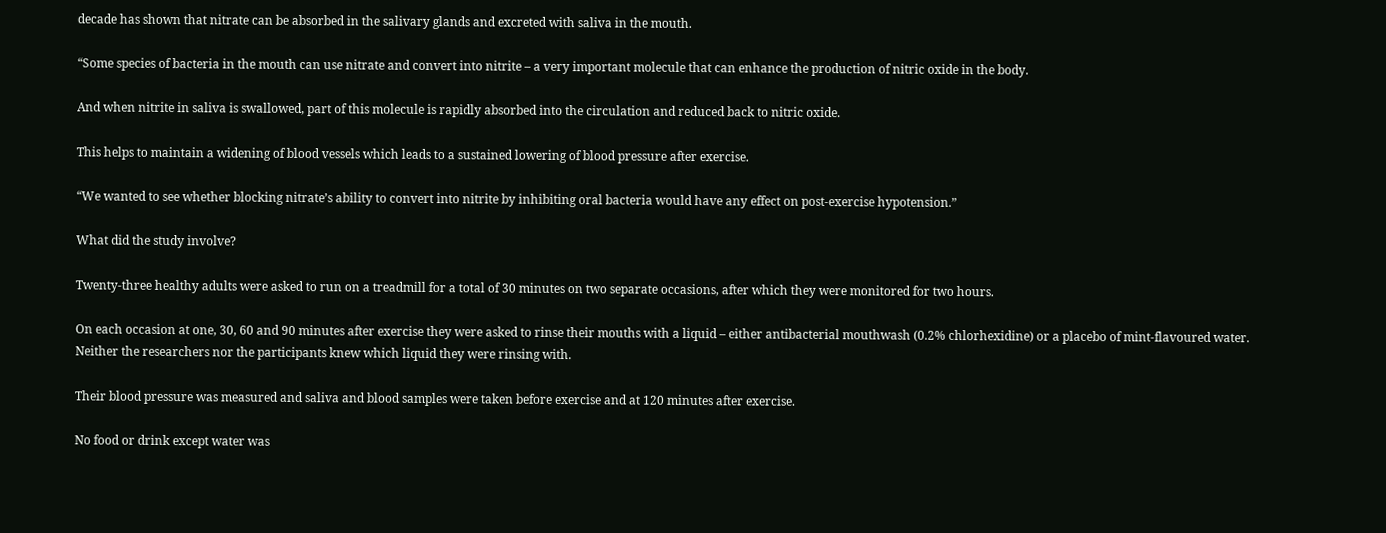decade has shown that nitrate can be absorbed in the salivary glands and excreted with saliva in the mouth.

“Some species of bacteria in the mouth can use nitrate and convert into nitrite – a very important molecule that can enhance the production of nitric oxide in the body.

And when nitrite in saliva is swallowed, part of this molecule is rapidly absorbed into the circulation and reduced back to nitric oxide.

This helps to maintain a widening of blood vessels which leads to a sustained lowering of blood pressure after exercise.

“We wanted to see whether blocking nitrate’s ability to convert into nitrite by inhibiting oral bacteria would have any effect on post-exercise hypotension.”

What did the study involve?

Twenty-three healthy adults were asked to run on a treadmill for a total of 30 minutes on two separate occasions, after which they were monitored for two hours.

On each occasion at one, 30, 60 and 90 minutes after exercise they were asked to rinse their mouths with a liquid – either antibacterial mouthwash (0.2% chlorhexidine) or a placebo of mint-flavoured water. Neither the researchers nor the participants knew which liquid they were rinsing with.

Their blood pressure was measured and saliva and blood samples were taken before exercise and at 120 minutes after exercise.

No food or drink except water was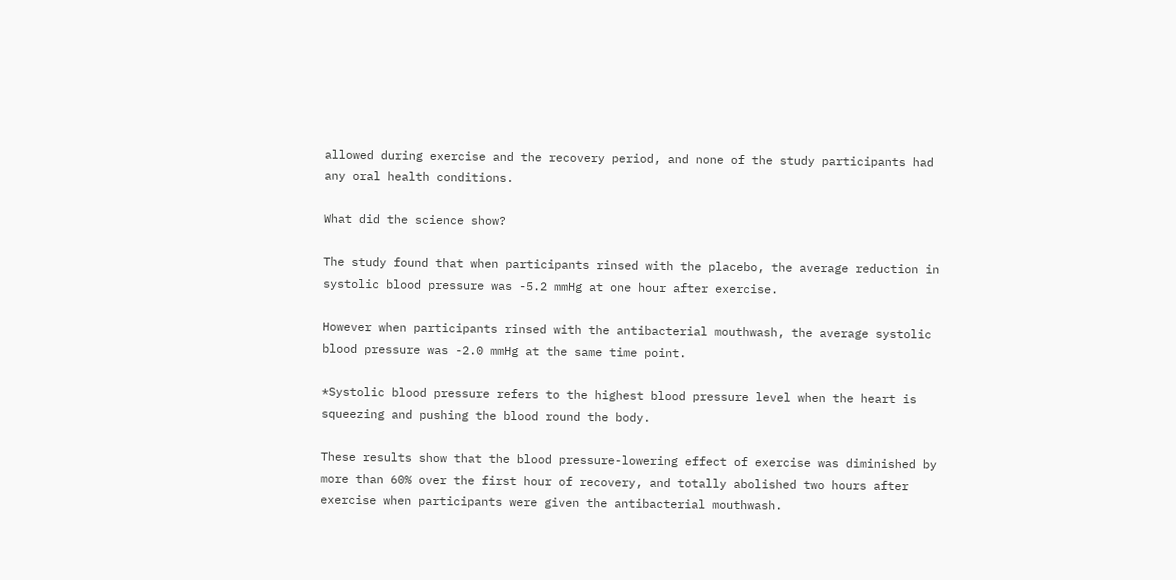allowed during exercise and the recovery period, and none of the study participants had any oral health conditions.

What did the science show?

The study found that when participants rinsed with the placebo, the average reduction in systolic blood pressure was -5.2 mmHg at one hour after exercise.

However when participants rinsed with the antibacterial mouthwash, the average systolic blood pressure was -2.0 mmHg at the same time point.

*Systolic blood pressure refers to the highest blood pressure level when the heart is squeezing and pushing the blood round the body.

These results show that the blood pressure-lowering effect of exercise was diminished by more than 60% over the first hour of recovery, and totally abolished two hours after exercise when participants were given the antibacterial mouthwash.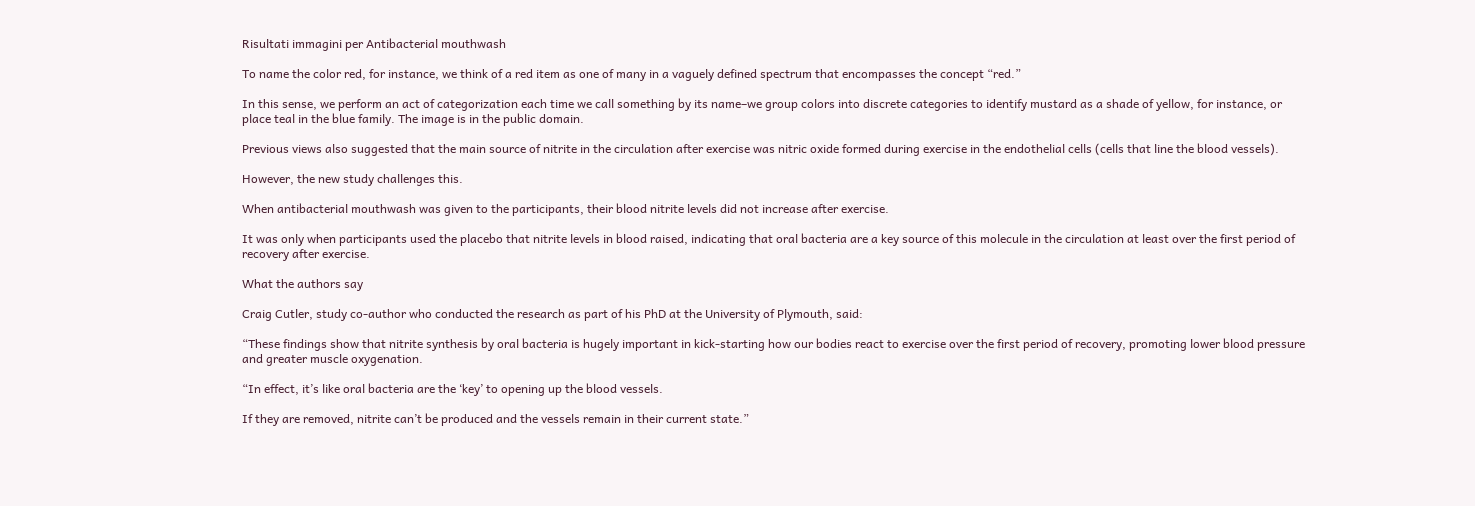Risultati immagini per Antibacterial mouthwash

To name the color red, for instance, we think of a red item as one of many in a vaguely defined spectrum that encompasses the concept “red.”

In this sense, we perform an act of categorization each time we call something by its name–we group colors into discrete categories to identify mustard as a shade of yellow, for instance, or place teal in the blue family. The image is in the public domain.

Previous views also suggested that the main source of nitrite in the circulation after exercise was nitric oxide formed during exercise in the endothelial cells (cells that line the blood vessels).

However, the new study challenges this.

When antibacterial mouthwash was given to the participants, their blood nitrite levels did not increase after exercise.

It was only when participants used the placebo that nitrite levels in blood raised, indicating that oral bacteria are a key source of this molecule in the circulation at least over the first period of recovery after exercise.

What the authors say

Craig Cutler, study co-author who conducted the research as part of his PhD at the University of Plymouth, said:

“These findings show that nitrite synthesis by oral bacteria is hugely important in kick-starting how our bodies react to exercise over the first period of recovery, promoting lower blood pressure and greater muscle oxygenation.

“In effect, it’s like oral bacteria are the ‘key’ to opening up the blood vessels.

If they are removed, nitrite can’t be produced and the vessels remain in their current state.”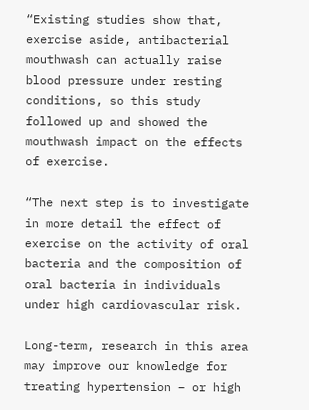“Existing studies show that, exercise aside, antibacterial mouthwash can actually raise blood pressure under resting conditions, so this study followed up and showed the mouthwash impact on the effects of exercise.

“The next step is to investigate in more detail the effect of exercise on the activity of oral bacteria and the composition of oral bacteria in individuals under high cardiovascular risk.

Long-term, research in this area may improve our knowledge for treating hypertension – or high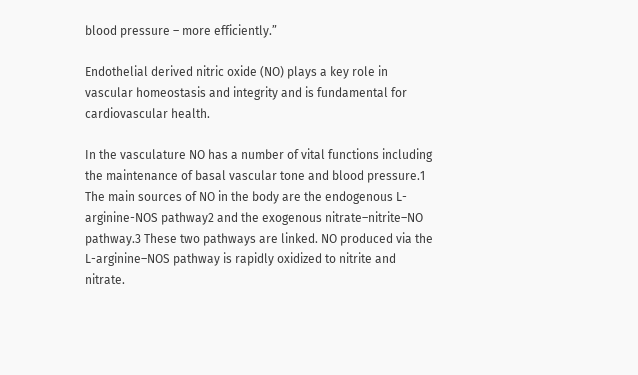blood pressure – more efficiently.”

Endothelial derived nitric oxide (NO) plays a key role in vascular homeostasis and integrity and is fundamental for cardiovascular health.

In the vasculature NO has a number of vital functions including the maintenance of basal vascular tone and blood pressure.1 The main sources of NO in the body are the endogenous L-arginine-NOS pathway2 and the exogenous nitrate–nitrite–NO pathway.3 These two pathways are linked. NO produced via the L-arginine–NOS pathway is rapidly oxidized to nitrite and nitrate.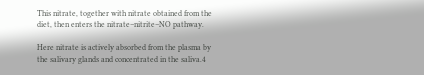This nitrate, together with nitrate obtained from the diet, then enters the nitrate–nitrite–NO pathway.

Here nitrate is actively absorbed from the plasma by the salivary glands and concentrated in the saliva.4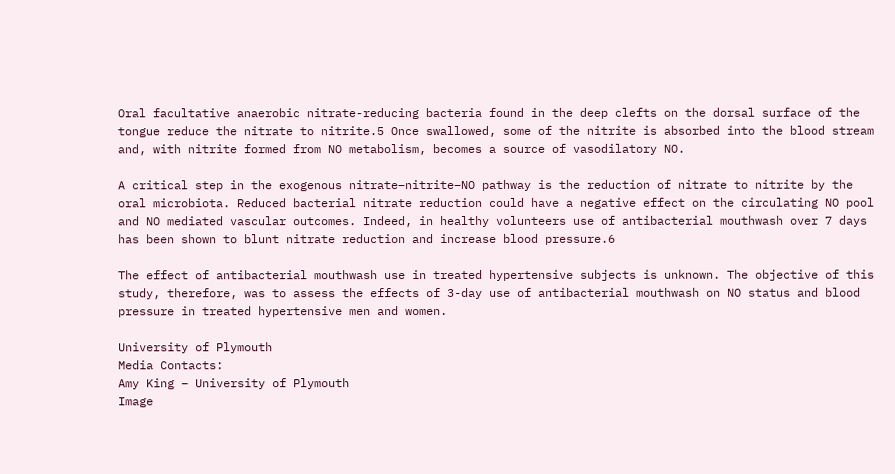Oral facultative anaerobic nitrate-reducing bacteria found in the deep clefts on the dorsal surface of the tongue reduce the nitrate to nitrite.5 Once swallowed, some of the nitrite is absorbed into the blood stream and, with nitrite formed from NO metabolism, becomes a source of vasodilatory NO.

A critical step in the exogenous nitrate–nitrite–NO pathway is the reduction of nitrate to nitrite by the oral microbiota. Reduced bacterial nitrate reduction could have a negative effect on the circulating NO pool and NO mediated vascular outcomes. Indeed, in healthy volunteers use of antibacterial mouthwash over 7 days has been shown to blunt nitrate reduction and increase blood pressure.6

The effect of antibacterial mouthwash use in treated hypertensive subjects is unknown. The objective of this study, therefore, was to assess the effects of 3-day use of antibacterial mouthwash on NO status and blood pressure in treated hypertensive men and women.

University of Plymouth
Media Contacts:
Amy King – University of Plymouth
Image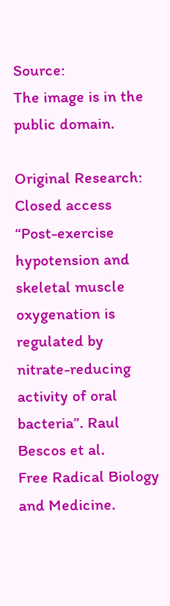Source:
The image is in the public domain.

Original Research: Closed access
“Post-exercise hypotension and skeletal muscle oxygenation is regulated by nitrate-reducing activity of oral bacteria”. Raul Bescos et al.
Free Radical Biology and Medicine.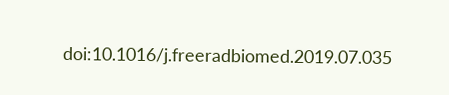doi:10.1016/j.freeradbiomed.2019.07.035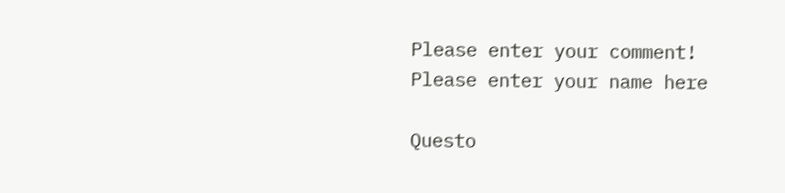Please enter your comment!
Please enter your name here

Questo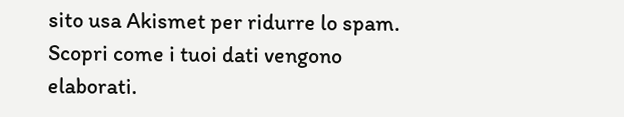sito usa Akismet per ridurre lo spam. Scopri come i tuoi dati vengono elaborati.